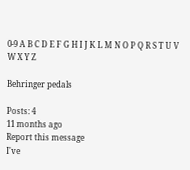0-9 A B C D E F G H I J K L M N O P Q R S T U V W X Y Z

Behringer pedals

Posts: 4
11 months ago
Report this message
I've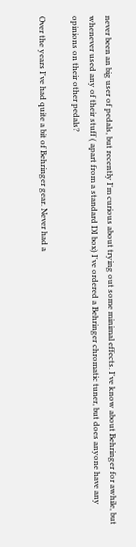never been an big user of pedals, but recently I'm curious about trying out some minimal effects. I've know about Behringer for awhile, but whenever used any of their stuff ( apart from a standard DI box) I've ordered a Behringer chromatic tuner, but does anyone have any opinions on their other pedals?

Over the years I've had quite a bit of Behringer gear. Never had a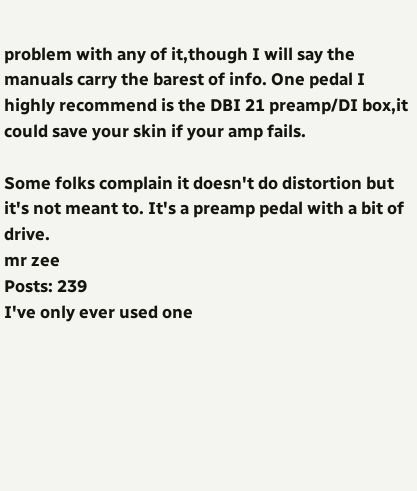problem with any of it,though I will say the manuals carry the barest of info. One pedal I highly recommend is the DBI 21 preamp/DI box,it could save your skin if your amp fails.

Some folks complain it doesn't do distortion but it's not meant to. It's a preamp pedal with a bit of drive.
mr zee
Posts: 239
I've only ever used one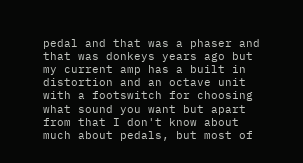pedal and that was a phaser and that was donkeys years ago but my current amp has a built in distortion and an octave unit with a footswitch for choosing what sound you want but apart from that I don't know about much about pedals, but most of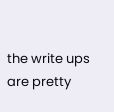the write ups are pretty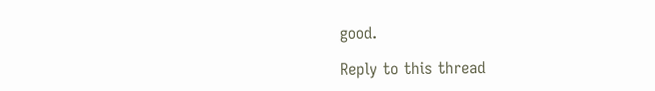good.

Reply to this thread